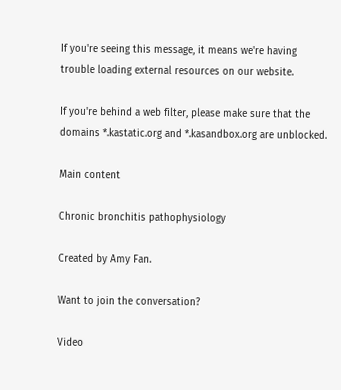If you're seeing this message, it means we're having trouble loading external resources on our website.

If you're behind a web filter, please make sure that the domains *.kastatic.org and *.kasandbox.org are unblocked.

Main content

Chronic bronchitis pathophysiology

Created by Amy Fan.

Want to join the conversation?

Video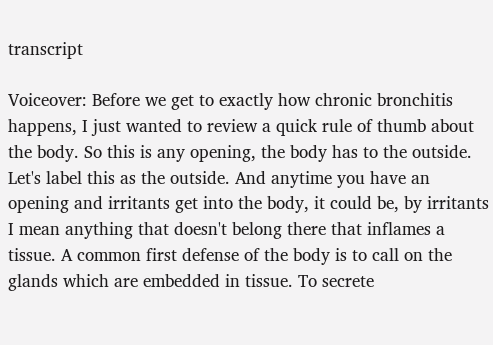transcript

Voiceover: Before we get to exactly how chronic bronchitis happens, I just wanted to review a quick rule of thumb about the body. So this is any opening, the body has to the outside. Let's label this as the outside. And anytime you have an opening and irritants get into the body, it could be, by irritants I mean anything that doesn't belong there that inflames a tissue. A common first defense of the body is to call on the glands which are embedded in tissue. To secrete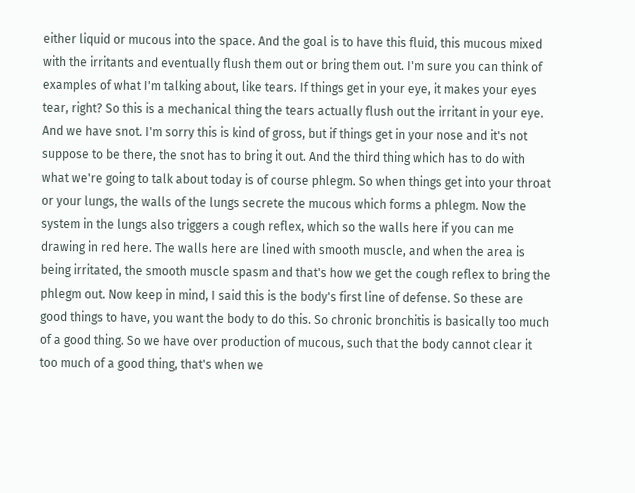either liquid or mucous into the space. And the goal is to have this fluid, this mucous mixed with the irritants and eventually flush them out or bring them out. I'm sure you can think of examples of what I'm talking about, like tears. If things get in your eye, it makes your eyes tear, right? So this is a mechanical thing the tears actually flush out the irritant in your eye. And we have snot. I'm sorry this is kind of gross, but if things get in your nose and it's not suppose to be there, the snot has to bring it out. And the third thing which has to do with what we're going to talk about today is of course phlegm. So when things get into your throat or your lungs, the walls of the lungs secrete the mucous which forms a phlegm. Now the system in the lungs also triggers a cough reflex, which so the walls here if you can me drawing in red here. The walls here are lined with smooth muscle, and when the area is being irritated, the smooth muscle spasm and that's how we get the cough reflex to bring the phlegm out. Now keep in mind, I said this is the body's first line of defense. So these are good things to have, you want the body to do this. So chronic bronchitis is basically too much of a good thing. So we have over production of mucous, such that the body cannot clear it too much of a good thing, that's when we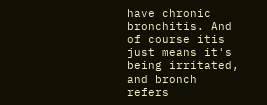have chronic bronchitis. And of course itis just means it's being irritated, and bronch refers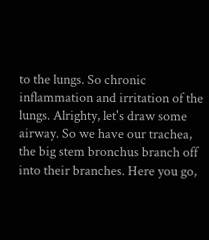to the lungs. So chronic inflammation and irritation of the lungs. Alrighty, let's draw some airway. So we have our trachea, the big stem bronchus branch off into their branches. Here you go,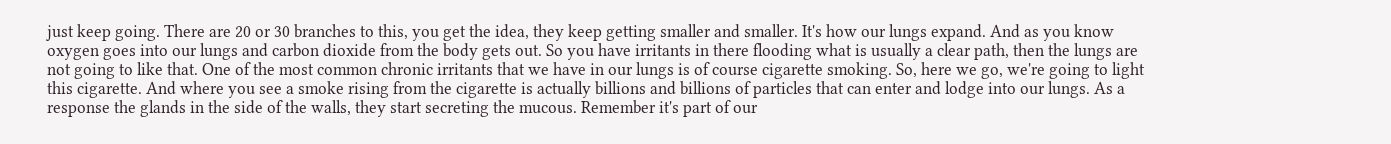just keep going. There are 20 or 30 branches to this, you get the idea, they keep getting smaller and smaller. It's how our lungs expand. And as you know oxygen goes into our lungs and carbon dioxide from the body gets out. So you have irritants in there flooding what is usually a clear path, then the lungs are not going to like that. One of the most common chronic irritants that we have in our lungs is of course cigarette smoking. So, here we go, we're going to light this cigarette. And where you see a smoke rising from the cigarette is actually billions and billions of particles that can enter and lodge into our lungs. As a response the glands in the side of the walls, they start secreting the mucous. Remember it's part of our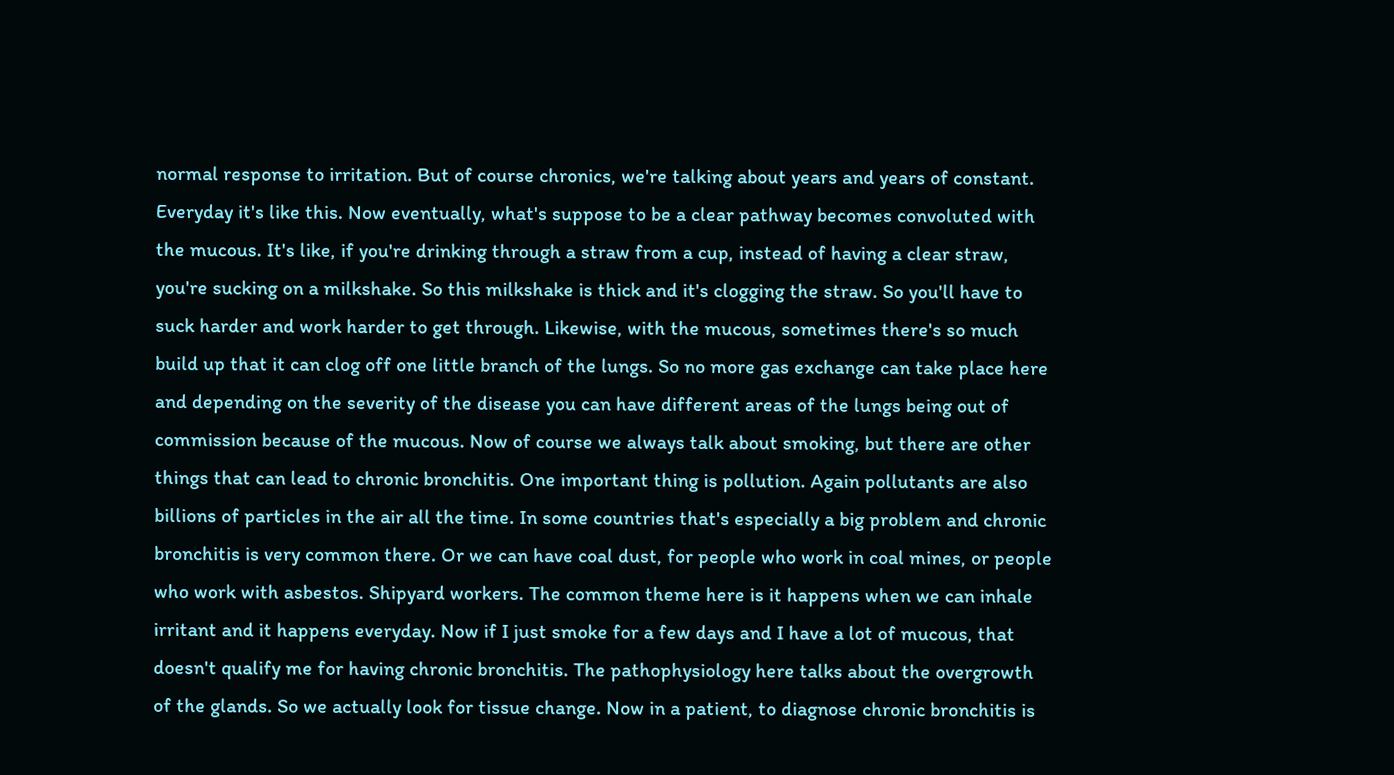normal response to irritation. But of course chronics, we're talking about years and years of constant. Everyday it's like this. Now eventually, what's suppose to be a clear pathway becomes convoluted with the mucous. It's like, if you're drinking through a straw from a cup, instead of having a clear straw, you're sucking on a milkshake. So this milkshake is thick and it's clogging the straw. So you'll have to suck harder and work harder to get through. Likewise, with the mucous, sometimes there's so much build up that it can clog off one little branch of the lungs. So no more gas exchange can take place here and depending on the severity of the disease you can have different areas of the lungs being out of commission because of the mucous. Now of course we always talk about smoking, but there are other things that can lead to chronic bronchitis. One important thing is pollution. Again pollutants are also billions of particles in the air all the time. In some countries that's especially a big problem and chronic bronchitis is very common there. Or we can have coal dust, for people who work in coal mines, or people who work with asbestos. Shipyard workers. The common theme here is it happens when we can inhale irritant and it happens everyday. Now if I just smoke for a few days and I have a lot of mucous, that doesn't qualify me for having chronic bronchitis. The pathophysiology here talks about the overgrowth of the glands. So we actually look for tissue change. Now in a patient, to diagnose chronic bronchitis is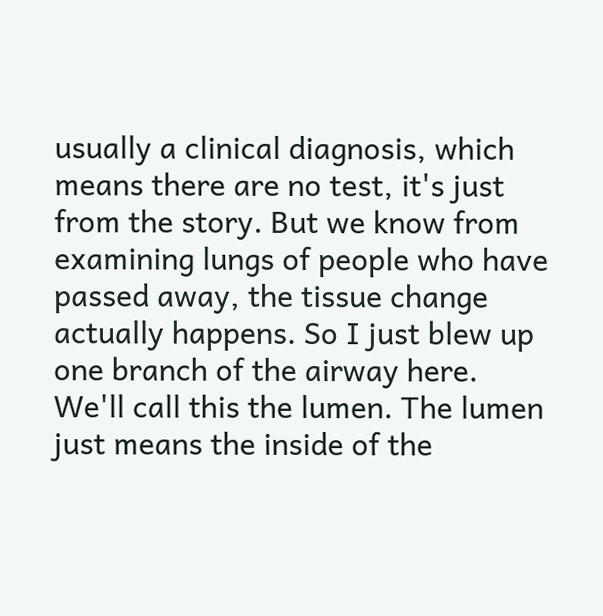usually a clinical diagnosis, which means there are no test, it's just from the story. But we know from examining lungs of people who have passed away, the tissue change actually happens. So I just blew up one branch of the airway here. We'll call this the lumen. The lumen just means the inside of the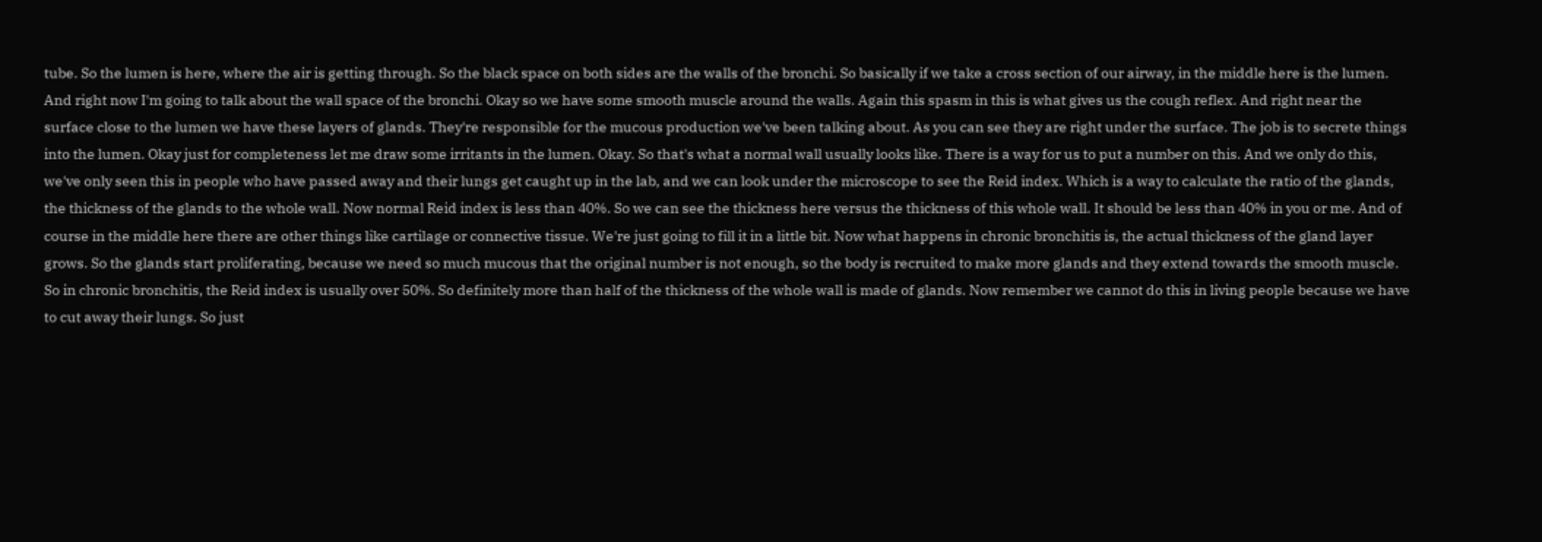tube. So the lumen is here, where the air is getting through. So the black space on both sides are the walls of the bronchi. So basically if we take a cross section of our airway, in the middle here is the lumen. And right now I'm going to talk about the wall space of the bronchi. Okay so we have some smooth muscle around the walls. Again this spasm in this is what gives us the cough reflex. And right near the surface close to the lumen we have these layers of glands. They're responsible for the mucous production we've been talking about. As you can see they are right under the surface. The job is to secrete things into the lumen. Okay just for completeness let me draw some irritants in the lumen. Okay. So that's what a normal wall usually looks like. There is a way for us to put a number on this. And we only do this, we've only seen this in people who have passed away and their lungs get caught up in the lab, and we can look under the microscope to see the Reid index. Which is a way to calculate the ratio of the glands, the thickness of the glands to the whole wall. Now normal Reid index is less than 40%. So we can see the thickness here versus the thickness of this whole wall. It should be less than 40% in you or me. And of course in the middle here there are other things like cartilage or connective tissue. We're just going to fill it in a little bit. Now what happens in chronic bronchitis is, the actual thickness of the gland layer grows. So the glands start proliferating, because we need so much mucous that the original number is not enough, so the body is recruited to make more glands and they extend towards the smooth muscle. So in chronic bronchitis, the Reid index is usually over 50%. So definitely more than half of the thickness of the whole wall is made of glands. Now remember we cannot do this in living people because we have to cut away their lungs. So just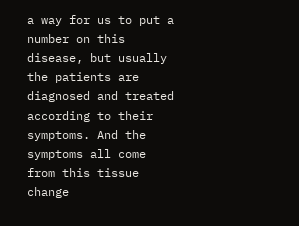a way for us to put a number on this disease, but usually the patients are diagnosed and treated according to their symptoms. And the symptoms all come from this tissue change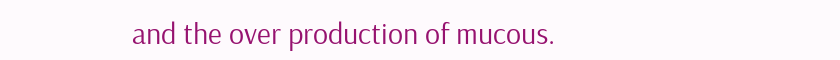and the over production of mucous.